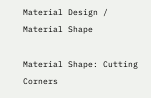Material Design / Material Shape

Material Shape: Cutting Corners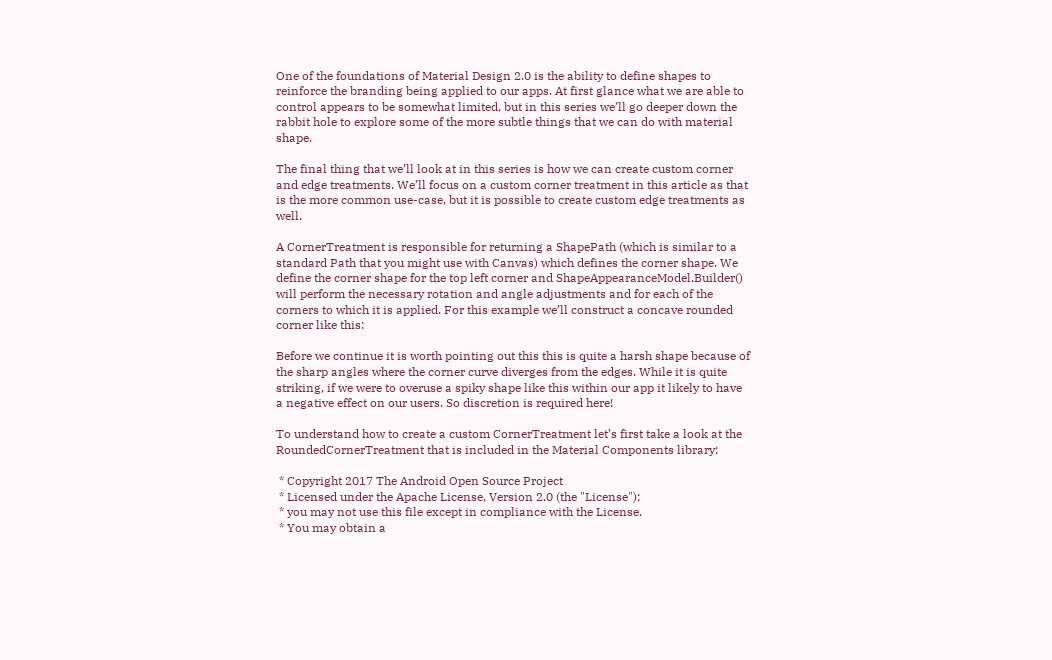One of the foundations of Material Design 2.0 is the ability to define shapes to reinforce the branding being applied to our apps. At first glance what we are able to control appears to be somewhat limited, but in this series we’ll go deeper down the rabbit hole to explore some of the more subtle things that we can do with material shape.

The final thing that we’ll look at in this series is how we can create custom corner and edge treatments. We’ll focus on a custom corner treatment in this article as that is the more common use-case, but it is possible to create custom edge treatments as well.

A CornerTreatment is responsible for returning a ShapePath (which is similar to a standard Path that you might use with Canvas) which defines the corner shape. We define the corner shape for the top left corner and ShapeAppearanceModel.Builder() will perform the necessary rotation and angle adjustments and for each of the corners to which it is applied. For this example we’ll construct a concave rounded corner like this:

Before we continue it is worth pointing out this this is quite a harsh shape because of the sharp angles where the corner curve diverges from the edges. While it is quite striking, if we were to overuse a spiky shape like this within our app it likely to have a negative effect on our users. So discretion is required here!

To understand how to create a custom CornerTreatment let’s first take a look at the RoundedCornerTreatment that is included in the Material Components library:

 * Copyright 2017 The Android Open Source Project
 * Licensed under the Apache License, Version 2.0 (the "License");
 * you may not use this file except in compliance with the License.
 * You may obtain a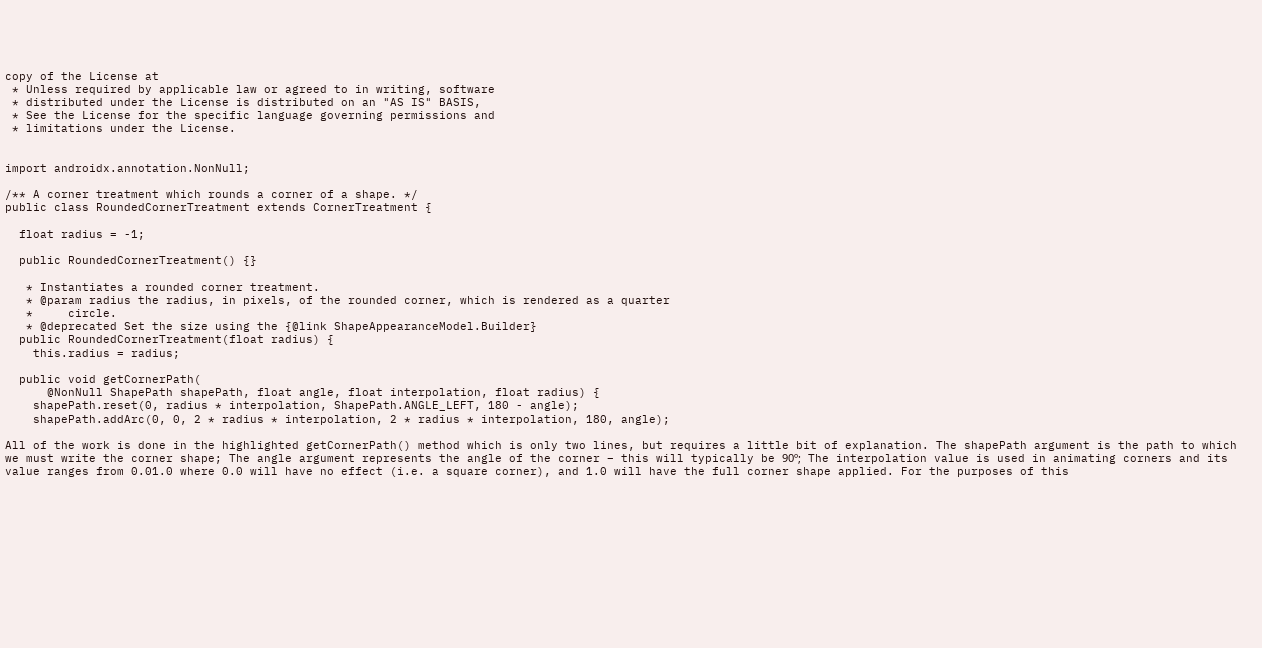copy of the License at
 * Unless required by applicable law or agreed to in writing, software
 * distributed under the License is distributed on an "AS IS" BASIS,
 * See the License for the specific language governing permissions and
 * limitations under the License.


import androidx.annotation.NonNull;

/** A corner treatment which rounds a corner of a shape. */
public class RoundedCornerTreatment extends CornerTreatment {

  float radius = -1;

  public RoundedCornerTreatment() {}

   * Instantiates a rounded corner treatment.
   * @param radius the radius, in pixels, of the rounded corner, which is rendered as a quarter
   *     circle.
   * @deprecated Set the size using the {@link ShapeAppearanceModel.Builder}
  public RoundedCornerTreatment(float radius) {
    this.radius = radius;

  public void getCornerPath(
      @NonNull ShapePath shapePath, float angle, float interpolation, float radius) {
    shapePath.reset(0, radius * interpolation, ShapePath.ANGLE_LEFT, 180 - angle);
    shapePath.addArc(0, 0, 2 * radius * interpolation, 2 * radius * interpolation, 180, angle);

All of the work is done in the highlighted getCornerPath() method which is only two lines, but requires a little bit of explanation. The shapePath argument is the path to which we must write the corner shape; The angle argument represents the angle of the corner – this will typically be 90º; The interpolation value is used in animating corners and its value ranges from 0.01.0 where 0.0 will have no effect (i.e. a square corner), and 1.0 will have the full corner shape applied. For the purposes of this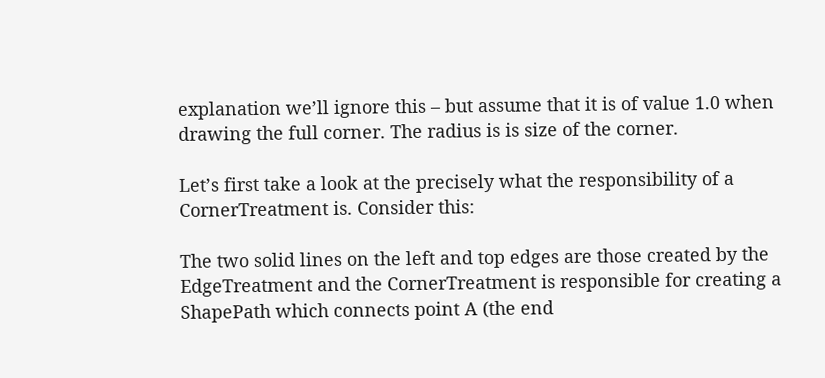explanation we’ll ignore this – but assume that it is of value 1.0 when drawing the full corner. The radius is is size of the corner.

Let’s first take a look at the precisely what the responsibility of a CornerTreatment is. Consider this:

The two solid lines on the left and top edges are those created by the EdgeTreatment and the CornerTreatment is responsible for creating a ShapePath which connects point A (the end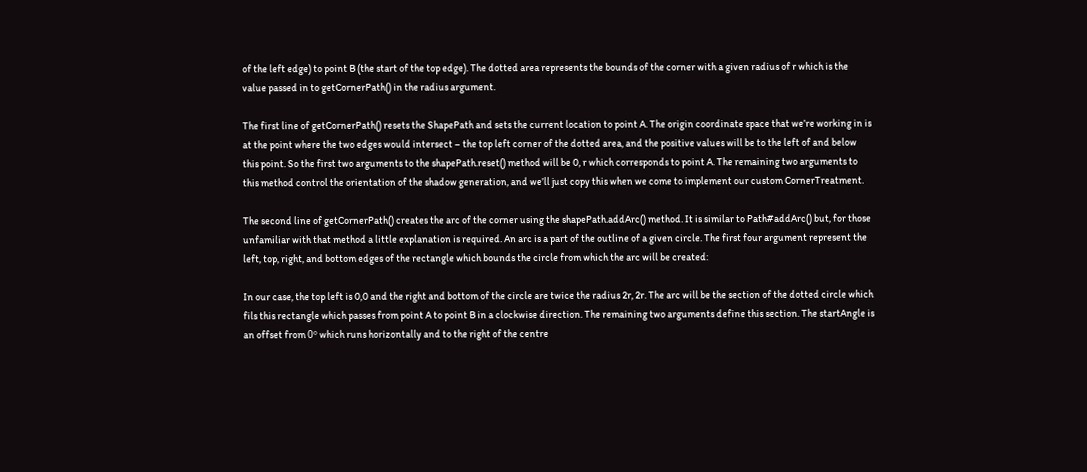of the left edge) to point B (the start of the top edge). The dotted area represents the bounds of the corner with a given radius of r which is the value passed in to getCornerPath() in the radius argument.

The first line of getCornerPath() resets the ShapePath and sets the current location to point A. The origin coordinate space that we’re working in is at the point where the two edges would intersect – the top left corner of the dotted area, and the positive values will be to the left of and below this point. So the first two arguments to the shapePath.reset() method will be 0, r which corresponds to point A. The remaining two arguments to this method control the orientation of the shadow generation, and we’ll just copy this when we come to implement our custom CornerTreatment.

The second line of getCornerPath() creates the arc of the corner using the shapePath.addArc() method. It is similar to Path#addArc() but, for those unfamiliar with that method a little explanation is required. An arc is a part of the outline of a given circle. The first four argument represent the left, top, right, and bottom edges of the rectangle which bounds the circle from which the arc will be created:

In our case, the top left is 0,0 and the right and bottom of the circle are twice the radius 2r, 2r. The arc will be the section of the dotted circle which fils this rectangle which passes from point A to point B in a clockwise direction. The remaining two arguments define this section. The startAngle is an offset from 0º which runs horizontally and to the right of the centre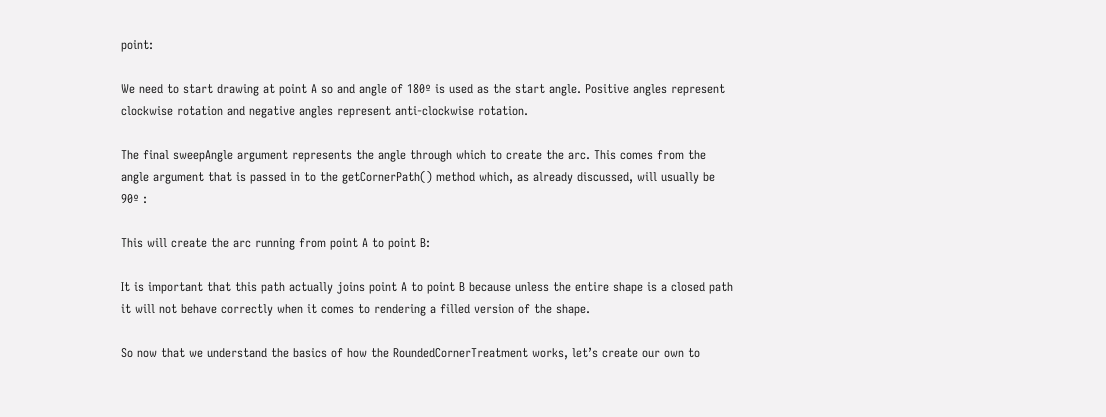point:

We need to start drawing at point A so and angle of 180º is used as the start angle. Positive angles represent clockwise rotation and negative angles represent anti-clockwise rotation.

The final sweepAngle argument represents the angle through which to create the arc. This comes from the angle argument that is passed in to the getCornerPath() method which, as already discussed, will usually be 90º :

This will create the arc running from point A to point B:

It is important that this path actually joins point A to point B because unless the entire shape is a closed path it will not behave correctly when it comes to rendering a filled version of the shape.

So now that we understand the basics of how the RoundedCornerTreatment works, let’s create our own to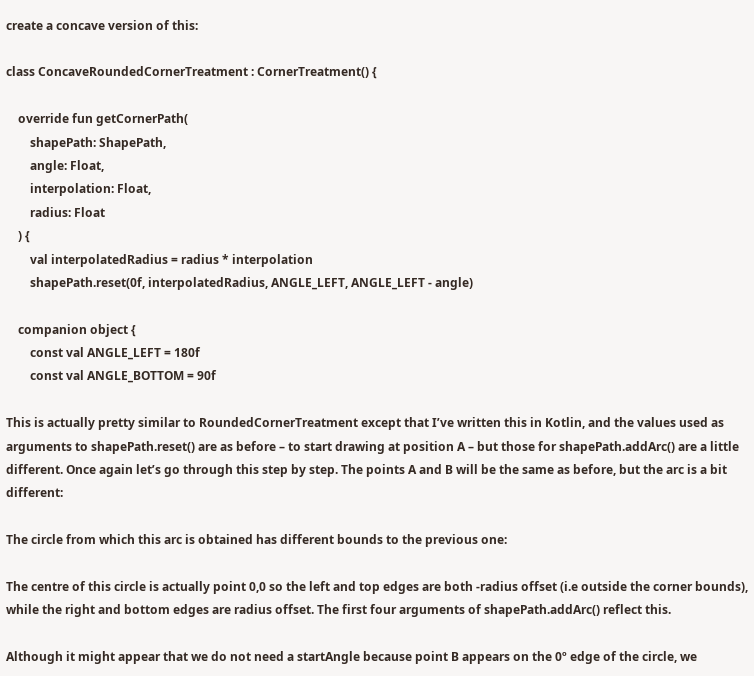create a concave version of this:

class ConcaveRoundedCornerTreatment : CornerTreatment() {

    override fun getCornerPath(
        shapePath: ShapePath,
        angle: Float,
        interpolation: Float,
        radius: Float
    ) {
        val interpolatedRadius = radius * interpolation
        shapePath.reset(0f, interpolatedRadius, ANGLE_LEFT, ANGLE_LEFT - angle)

    companion object {
        const val ANGLE_LEFT = 180f
        const val ANGLE_BOTTOM = 90f

This is actually pretty similar to RoundedCornerTreatment except that I’ve written this in Kotlin, and the values used as arguments to shapePath.reset() are as before – to start drawing at position A – but those for shapePath.addArc() are a little different. Once again let’s go through this step by step. The points A and B will be the same as before, but the arc is a bit different:

The circle from which this arc is obtained has different bounds to the previous one:

The centre of this circle is actually point 0,0 so the left and top edges are both -radius offset (i.e outside the corner bounds), while the right and bottom edges are radius offset. The first four arguments of shapePath.addArc() reflect this.

Although it might appear that we do not need a startAngle because point B appears on the 0º edge of the circle, we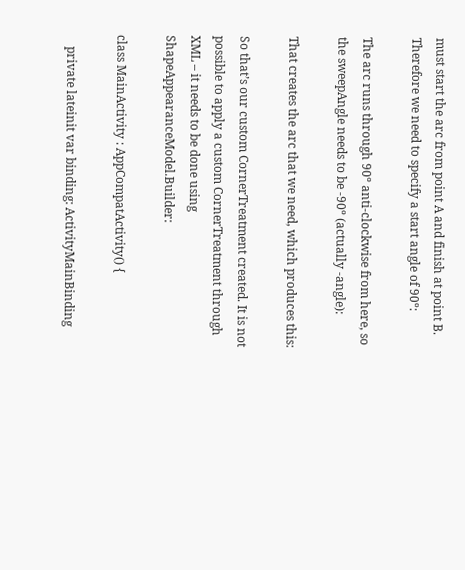must start the arc from point A and finish at point B. Therefore we need to specify a start angle of 90º:

The arc runs through 90º anti-clockwise from here, so the sweepAngle needs to be -90º (actually -angle):

That creates the arc that we need, which produces this:

So that’s our custom CornerTreatment created. It is not possible to apply a custom CornerTreatment through XML – it needs to be done using ShapeAppearanceModel.Builder:

class MainActivity : AppCompatActivity() {

    private lateinit var binding: ActivityMainBinding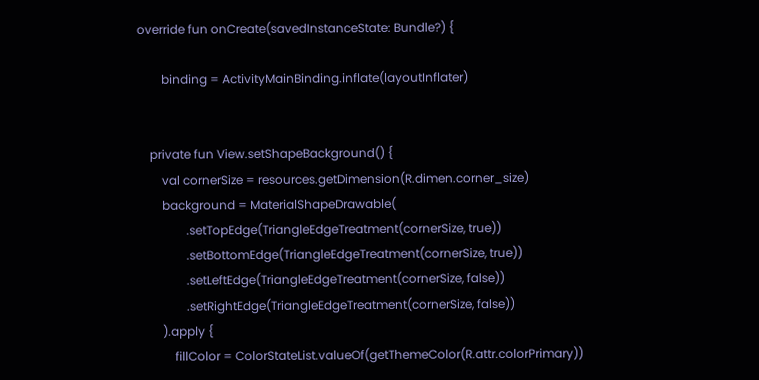override fun onCreate(savedInstanceState: Bundle?) {

        binding = ActivityMainBinding.inflate(layoutInflater)


    private fun View.setShapeBackground() {
        val cornerSize = resources.getDimension(R.dimen.corner_size)
        background = MaterialShapeDrawable(
                .setTopEdge(TriangleEdgeTreatment(cornerSize, true))
                .setBottomEdge(TriangleEdgeTreatment(cornerSize, true))
                .setLeftEdge(TriangleEdgeTreatment(cornerSize, false))
                .setRightEdge(TriangleEdgeTreatment(cornerSize, false))
        ).apply {
            fillColor = ColorStateList.valueOf(getThemeColor(R.attr.colorPrimary))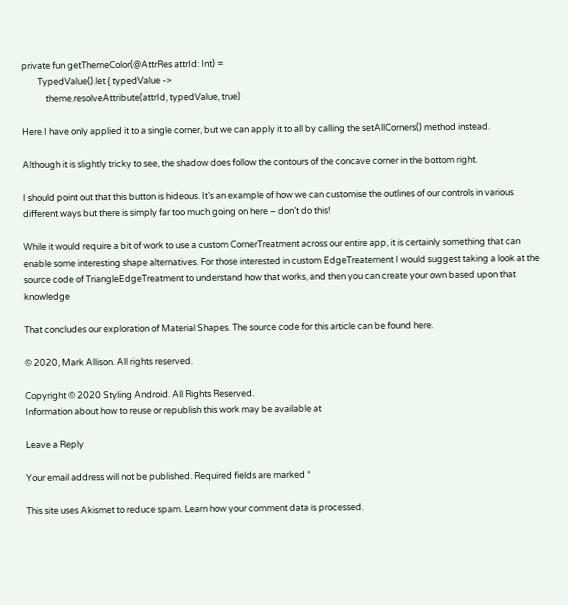private fun getThemeColor(@AttrRes attrId: Int) =
        TypedValue().let { typedValue ->
            theme.resolveAttribute(attrId, typedValue, true)

Here I have only applied it to a single corner, but we can apply it to all by calling the setAllCorners() method instead.

Although it is slightly tricky to see, the shadow does follow the contours of the concave corner in the bottom right.

I should point out that this button is hideous. It’s an example of how we can customise the outlines of our controls in various different ways but there is simply far too much going on here – don’t do this!

While it would require a bit of work to use a custom CornerTreatment across our entire app, it is certainly something that can enable some interesting shape alternatives. For those interested in custom EdgeTreatement I would suggest taking a look at the source code of TriangleEdgeTreatment to understand how that works, and then you can create your own based upon that knowledge

That concludes our exploration of Material Shapes. The source code for this article can be found here.

© 2020, Mark Allison. All rights reserved.

Copyright © 2020 Styling Android. All Rights Reserved.
Information about how to reuse or republish this work may be available at

Leave a Reply

Your email address will not be published. Required fields are marked *

This site uses Akismet to reduce spam. Learn how your comment data is processed.